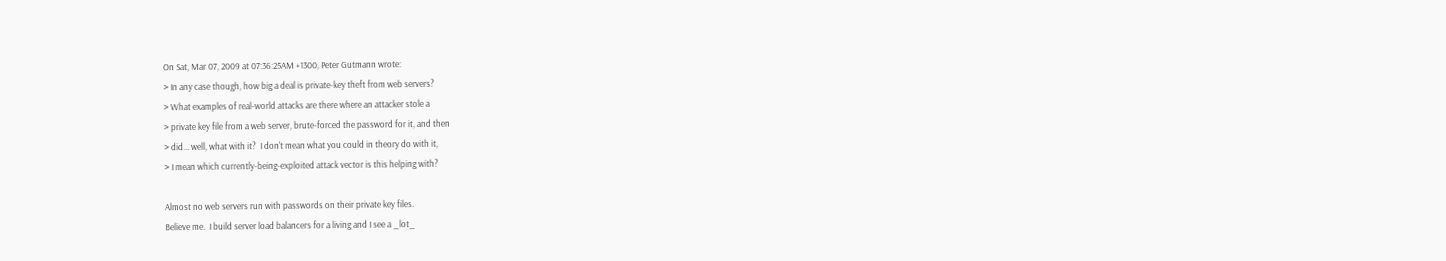On Sat, Mar 07, 2009 at 07:36:25AM +1300, Peter Gutmann wrote:
> In any case though, how big a deal is private-key theft from web servers?
> What examples of real-world attacks are there where an attacker stole a
> private key file from a web server, brute-forced the password for it, and then
> did... well, what with it?  I don't mean what you could in theory do with it,
> I mean which currently-being-exploited attack vector is this helping with?

Almost no web servers run with passwords on their private key files.
Believe me.  I build server load balancers for a living and I see a _lot_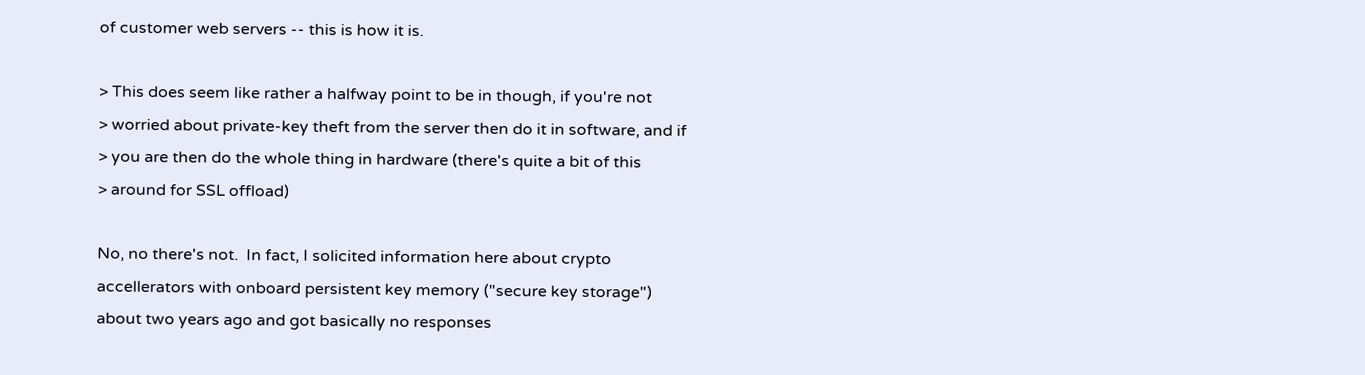of customer web servers -- this is how it is.

> This does seem like rather a halfway point to be in though, if you're not
> worried about private-key theft from the server then do it in software, and if
> you are then do the whole thing in hardware (there's quite a bit of this
> around for SSL offload)

No, no there's not.  In fact, I solicited information here about crypto
accellerators with onboard persistent key memory ("secure key storage")
about two years ago and got basically no responses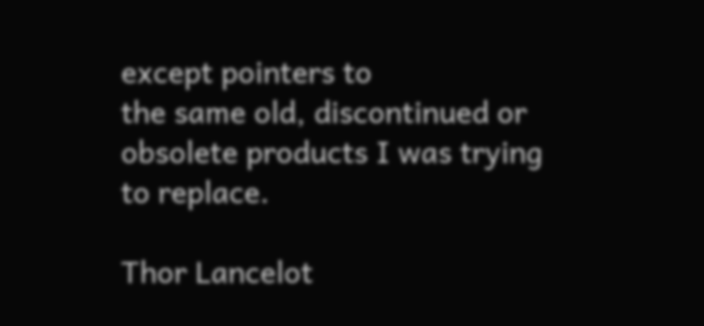except pointers to
the same old, discontinued or obsolete products I was trying to replace.

Thor Lancelot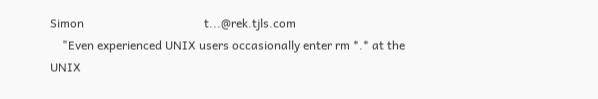Simon                                        t...@rek.tjls.com
    "Even experienced UNIX users occasionally enter rm *.* at the UNIX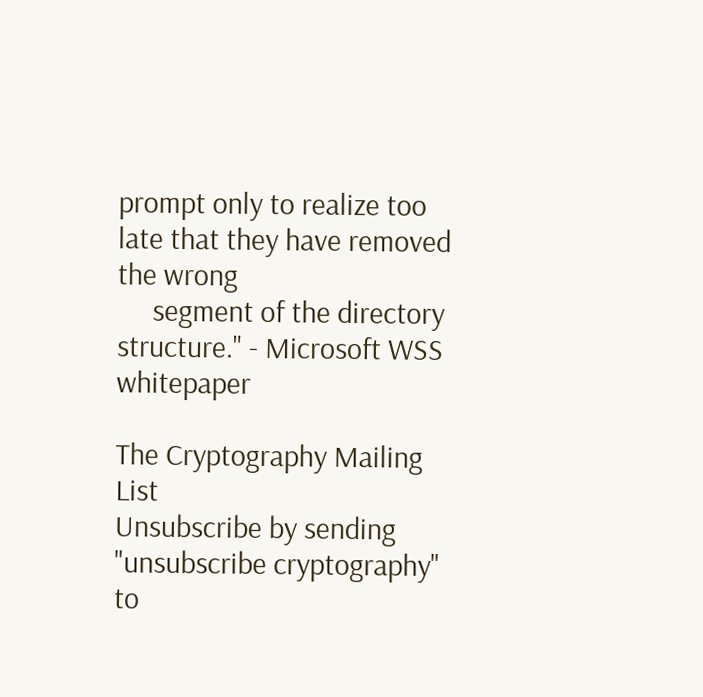prompt only to realize too late that they have removed the wrong
     segment of the directory structure." - Microsoft WSS whitepaper

The Cryptography Mailing List
Unsubscribe by sending "unsubscribe cryptography" to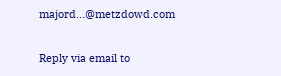majord...@metzdowd.com

Reply via email to